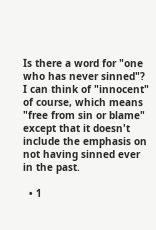Is there a word for "one who has never sinned"? I can think of "innocent" of course, which means "free from sin or blame" except that it doesn't include the emphasis on not having sinned ever in the past.

  • 1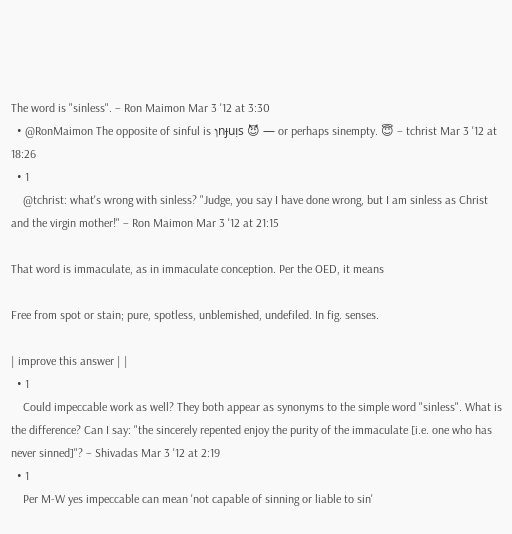The word is "sinless". – Ron Maimon Mar 3 '12 at 3:30
  • @RonMaimon The opposite of sinful is ןnɟuᴉs 😈 — or perhaps sinempty. 😇 – tchrist Mar 3 '12 at 18:26
  • 1
    @tchrist: what's wrong with sinless? "Judge, you say I have done wrong, but I am sinless as Christ and the virgin mother!" – Ron Maimon Mar 3 '12 at 21:15

That word is immaculate, as in immaculate conception. Per the OED, it means

Free from spot or stain; pure, spotless, unblemished, undefiled. In fig. senses.

| improve this answer | |
  • 1
    Could impeccable work as well? They both appear as synonyms to the simple word "sinless". What is the difference? Can I say: "the sincerely repented enjoy the purity of the immaculate [i.e. one who has never sinned]"? – Shivadas Mar 3 '12 at 2:19
  • 1
    Per M-W yes impeccable can mean 'not capable of sinning or liable to sin'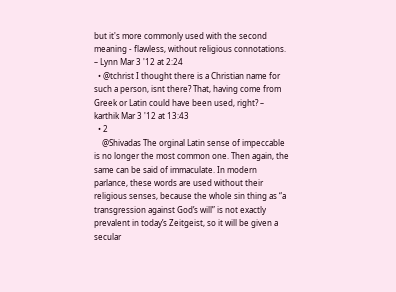but it's more commonly used with the second meaning - flawless, without religious connotations. – Lynn Mar 3 '12 at 2:24
  • @tchrist I thought there is a Christian name for such a person, isnt there? That, having come from Greek or Latin could have been used, right? – karthik Mar 3 '12 at 13:43
  • 2
    @Shivadas The orginal Latin sense of impeccable is no longer the most common one. Then again, the same can be said of immaculate. In modern parlance, these words are used without their religious senses, because the whole sin thing as “a transgression against God’s will” is not exactly prevalent in today’s Zeitgeist, so it will be given a secular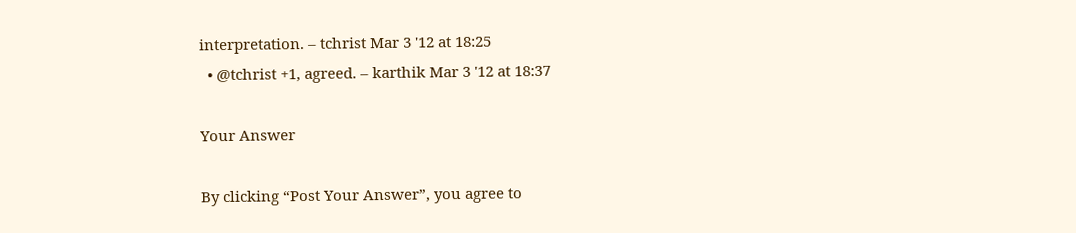interpretation. – tchrist Mar 3 '12 at 18:25
  • @tchrist +1, agreed. – karthik Mar 3 '12 at 18:37

Your Answer

By clicking “Post Your Answer”, you agree to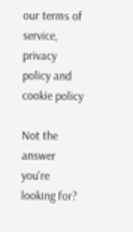our terms of service, privacy policy and cookie policy

Not the answer you're looking for?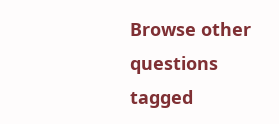Browse other questions tagged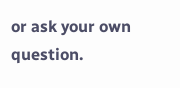or ask your own question.